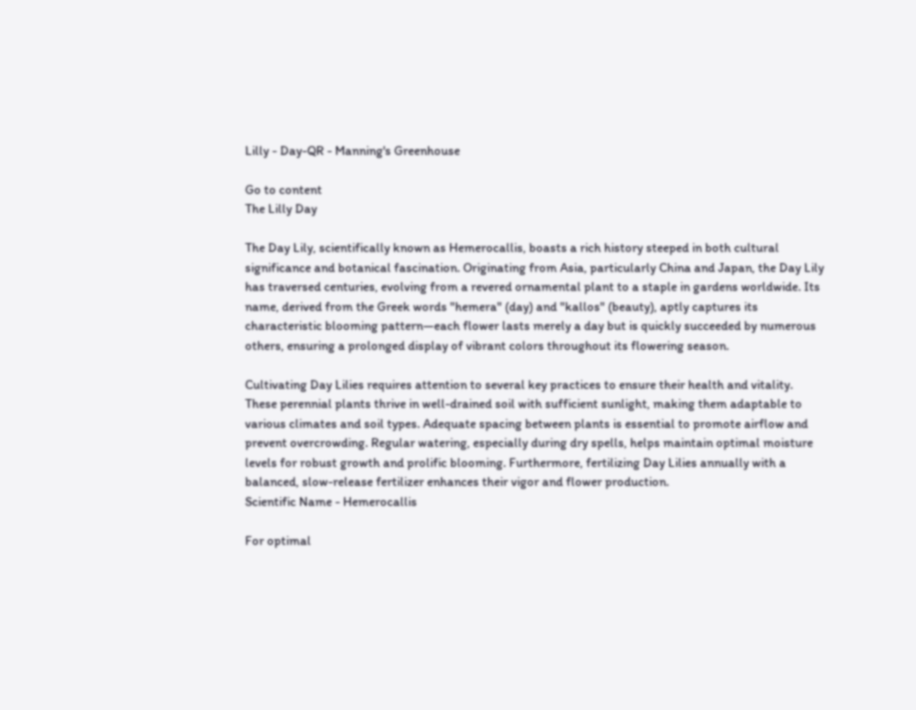Lilly - Day-QR - Manning's Greenhouse

Go to content
The Lilly Day

The Day Lily, scientifically known as Hemerocallis, boasts a rich history steeped in both cultural significance and botanical fascination. Originating from Asia, particularly China and Japan, the Day Lily has traversed centuries, evolving from a revered ornamental plant to a staple in gardens worldwide. Its name, derived from the Greek words "hemera" (day) and "kallos" (beauty), aptly captures its characteristic blooming pattern—each flower lasts merely a day but is quickly succeeded by numerous others, ensuring a prolonged display of vibrant colors throughout its flowering season.

Cultivating Day Lilies requires attention to several key practices to ensure their health and vitality. These perennial plants thrive in well-drained soil with sufficient sunlight, making them adaptable to various climates and soil types. Adequate spacing between plants is essential to promote airflow and prevent overcrowding. Regular watering, especially during dry spells, helps maintain optimal moisture levels for robust growth and prolific blooming. Furthermore, fertilizing Day Lilies annually with a balanced, slow-release fertilizer enhances their vigor and flower production.
Scientific Name - Hemerocallis

For optimal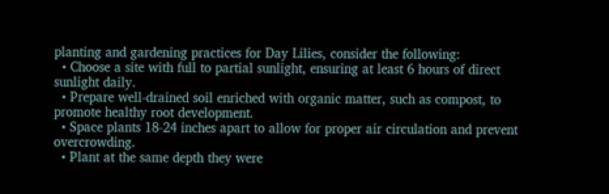planting and gardening practices for Day Lilies, consider the following:
  • Choose a site with full to partial sunlight, ensuring at least 6 hours of direct sunlight daily.
  • Prepare well-drained soil enriched with organic matter, such as compost, to promote healthy root development.
  • Space plants 18-24 inches apart to allow for proper air circulation and prevent overcrowding.
  • Plant at the same depth they were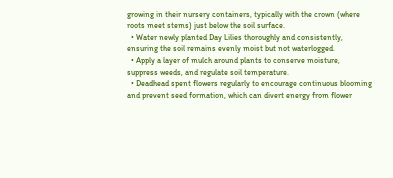growing in their nursery containers, typically with the crown (where roots meet stems) just below the soil surface.
  • Water newly planted Day Lilies thoroughly and consistently, ensuring the soil remains evenly moist but not waterlogged.
  • Apply a layer of mulch around plants to conserve moisture, suppress weeds, and regulate soil temperature.
  • Deadhead spent flowers regularly to encourage continuous blooming and prevent seed formation, which can divert energy from flower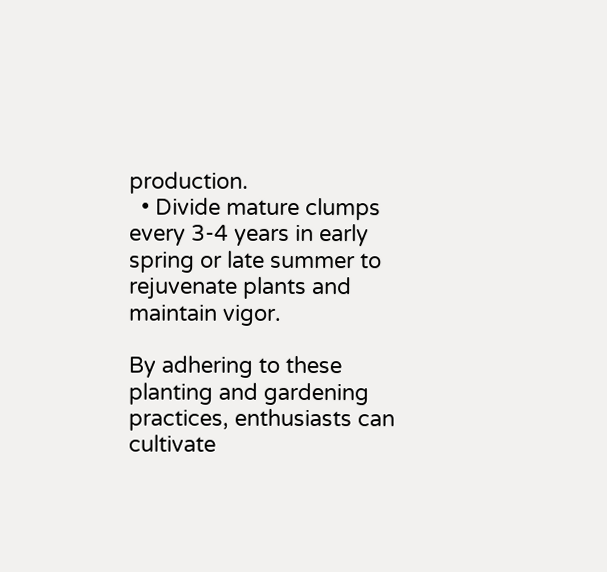production.
  • Divide mature clumps every 3-4 years in early spring or late summer to rejuvenate plants and maintain vigor.

By adhering to these planting and gardening practices, enthusiasts can cultivate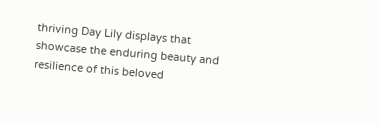thriving Day Lily displays that showcase the enduring beauty and resilience of this beloved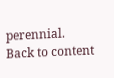perennial.
Back to content